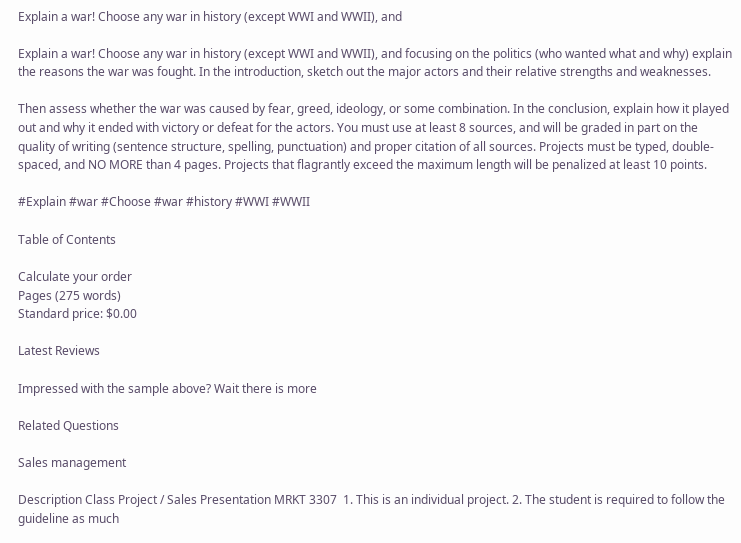Explain a war! Choose any war in history (except WWI and WWII), and

Explain a war! Choose any war in history (except WWI and WWII), and focusing on the politics (who wanted what and why) explain the reasons the war was fought. In the introduction, sketch out the major actors and their relative strengths and weaknesses.

Then assess whether the war was caused by fear, greed, ideology, or some combination. In the conclusion, explain how it played out and why it ended with victory or defeat for the actors. You must use at least 8 sources, and will be graded in part on the quality of writing (sentence structure, spelling, punctuation) and proper citation of all sources. Projects must be typed, double-spaced, and NO MORE than 4 pages. Projects that flagrantly exceed the maximum length will be penalized at least 10 points.

#Explain #war #Choose #war #history #WWI #WWII

Table of Contents

Calculate your order
Pages (275 words)
Standard price: $0.00

Latest Reviews

Impressed with the sample above? Wait there is more

Related Questions

Sales management

Description Class Project / Sales Presentation MRKT 3307  1. This is an individual project. 2. The student is required to follow the guideline as much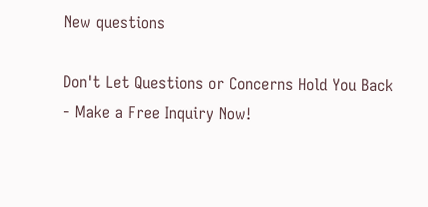New questions

Don't Let Questions or Concerns Hold You Back - Make a Free Inquiry Now!